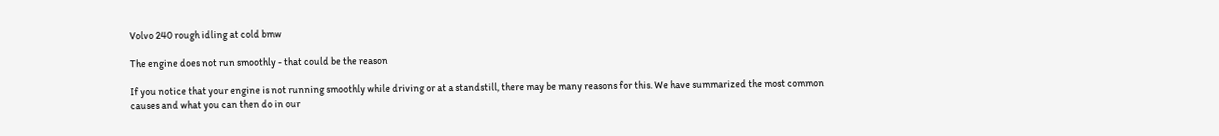Volvo 240 rough idling at cold bmw

The engine does not run smoothly - that could be the reason

If you notice that your engine is not running smoothly while driving or at a standstill, there may be many reasons for this. We have summarized the most common causes and what you can then do in our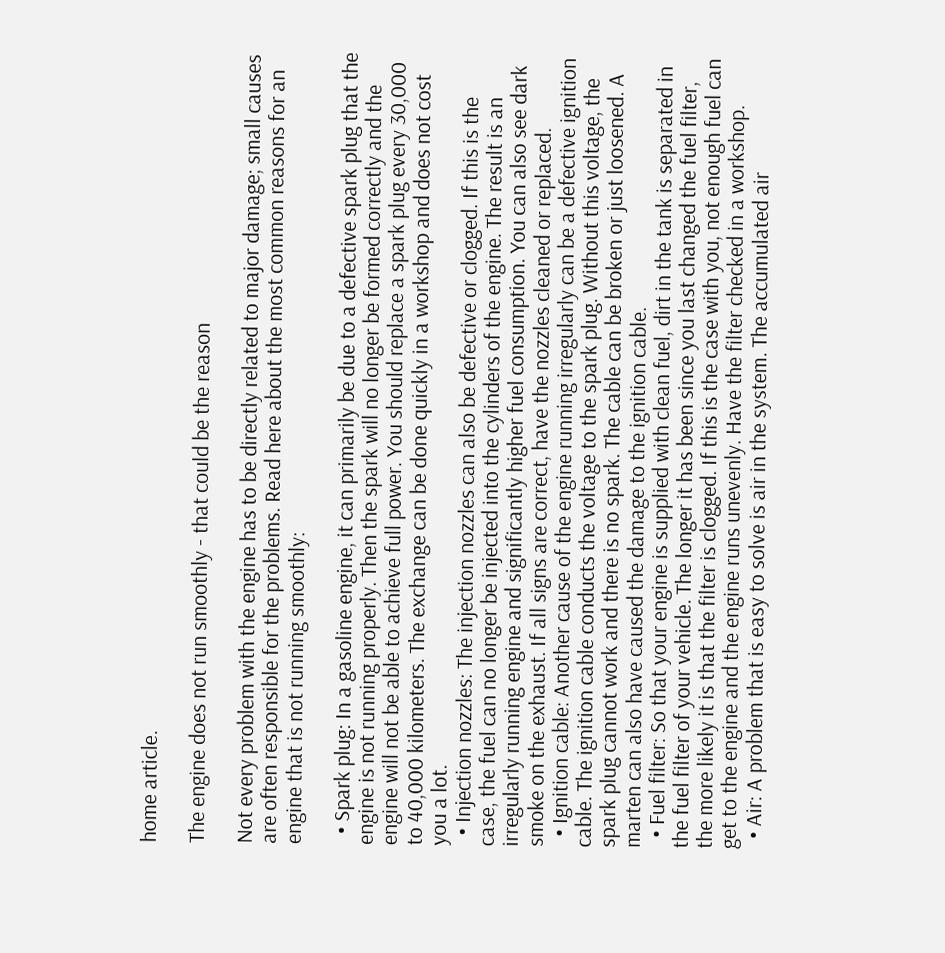home article.

The engine does not run smoothly - that could be the reason

Not every problem with the engine has to be directly related to major damage; small causes are often responsible for the problems. Read here about the most common reasons for an engine that is not running smoothly:

  • Spark plug: In a gasoline engine, it can primarily be due to a defective spark plug that the engine is not running properly. Then the spark will no longer be formed correctly and the engine will not be able to achieve full power. You should replace a spark plug every 30,000 to 40,000 kilometers. The exchange can be done quickly in a workshop and does not cost you a lot.
  • Injection nozzles: The injection nozzles can also be defective or clogged. If this is the case, the fuel can no longer be injected into the cylinders of the engine. The result is an irregularly running engine and significantly higher fuel consumption. You can also see dark smoke on the exhaust. If all signs are correct, have the nozzles cleaned or replaced.
  • Ignition cable: Another cause of the engine running irregularly can be a defective ignition cable. The ignition cable conducts the voltage to the spark plug. Without this voltage, the spark plug cannot work and there is no spark. The cable can be broken or just loosened. A marten can also have caused the damage to the ignition cable.
  • Fuel filter: So that your engine is supplied with clean fuel, dirt in the tank is separated in the fuel filter of your vehicle. The longer it has been since you last changed the fuel filter, the more likely it is that the filter is clogged. If this is the case with you, not enough fuel can get to the engine and the engine runs unevenly. Have the filter checked in a workshop.
  • Air: A problem that is easy to solve is air in the system. The accumulated air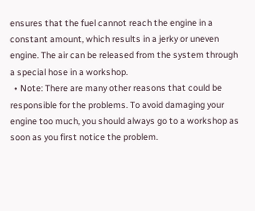ensures that the fuel cannot reach the engine in a constant amount, which results in a jerky or uneven engine. The air can be released from the system through a special hose in a workshop.
  • Note: There are many other reasons that could be responsible for the problems. To avoid damaging your engine too much, you should always go to a workshop as soon as you first notice the problem.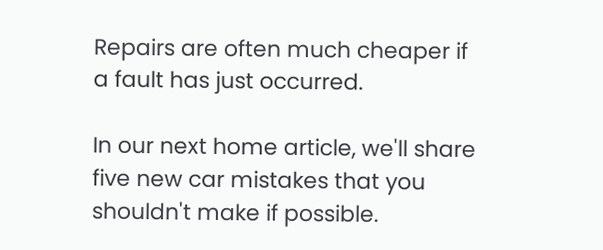Repairs are often much cheaper if a fault has just occurred.

In our next home article, we'll share five new car mistakes that you shouldn't make if possible.